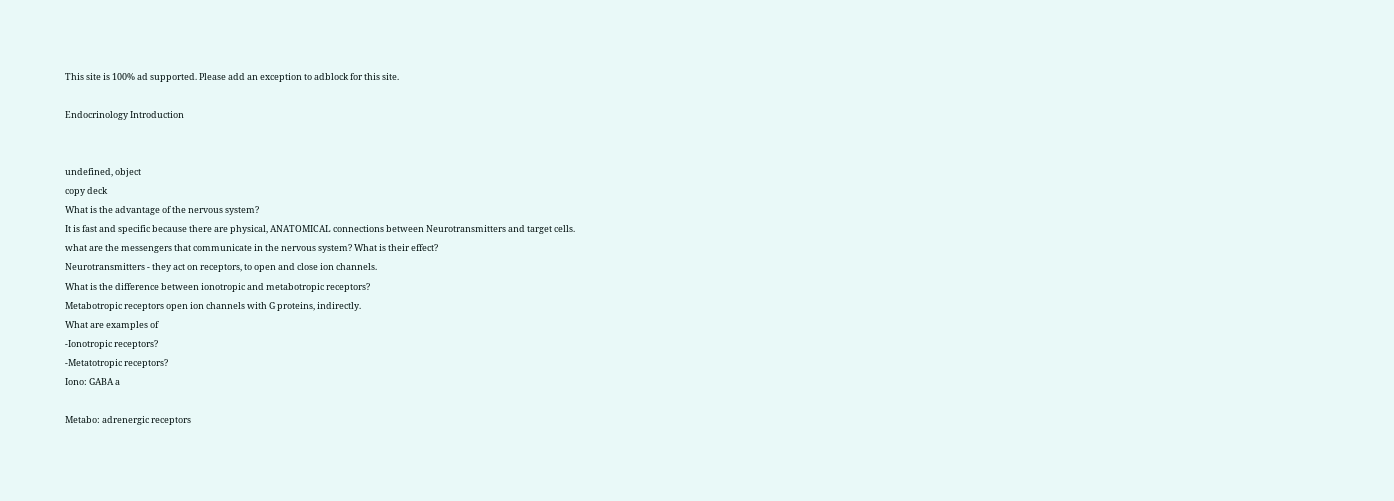This site is 100% ad supported. Please add an exception to adblock for this site.

Endocrinology Introduction


undefined, object
copy deck
What is the advantage of the nervous system?
It is fast and specific because there are physical, ANATOMICAL connections between Neurotransmitters and target cells.
what are the messengers that communicate in the nervous system? What is their effect?
Neurotransmitters - they act on receptors, to open and close ion channels.
What is the difference between ionotropic and metabotropic receptors?
Metabotropic receptors open ion channels with G proteins, indirectly.
What are examples of
-Ionotropic receptors?
-Metatotropic receptors?
Iono: GABA a

Metabo: adrenergic receptors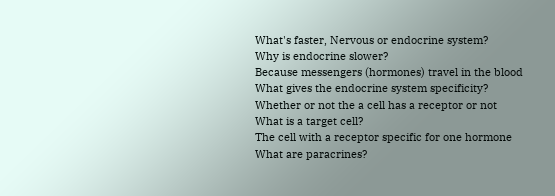What's faster, Nervous or endocrine system?
Why is endocrine slower?
Because messengers (hormones) travel in the blood
What gives the endocrine system specificity?
Whether or not the a cell has a receptor or not
What is a target cell?
The cell with a receptor specific for one hormone
What are paracrines?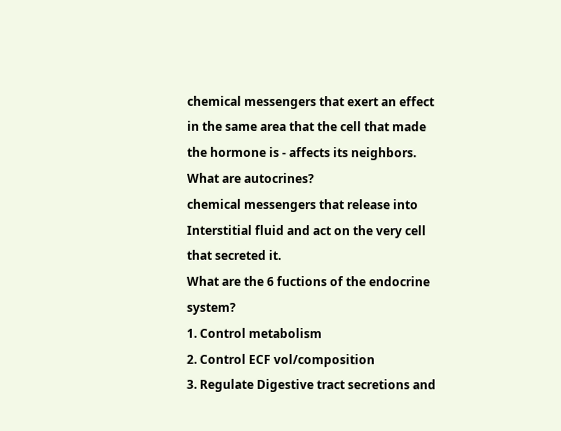chemical messengers that exert an effect in the same area that the cell that made the hormone is - affects its neighbors.
What are autocrines?
chemical messengers that release into Interstitial fluid and act on the very cell that secreted it.
What are the 6 fuctions of the endocrine system?
1. Control metabolism
2. Control ECF vol/composition
3. Regulate Digestive tract secretions and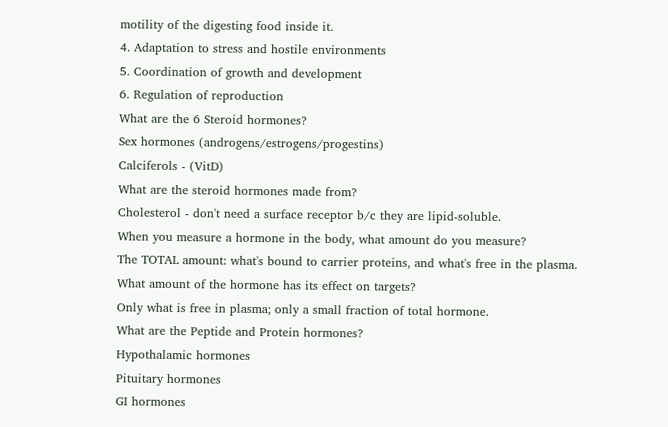motility of the digesting food inside it.
4. Adaptation to stress and hostile environments
5. Coordination of growth and development
6. Regulation of reproduction
What are the 6 Steroid hormones?
Sex hormones (androgens/estrogens/progestins)
Calciferols - (VitD)
What are the steroid hormones made from?
Cholesterol - don't need a surface receptor b/c they are lipid-soluble.
When you measure a hormone in the body, what amount do you measure?
The TOTAL amount: what's bound to carrier proteins, and what's free in the plasma.
What amount of the hormone has its effect on targets?
Only what is free in plasma; only a small fraction of total hormone.
What are the Peptide and Protein hormones?
Hypothalamic hormones
Pituitary hormones
GI hormones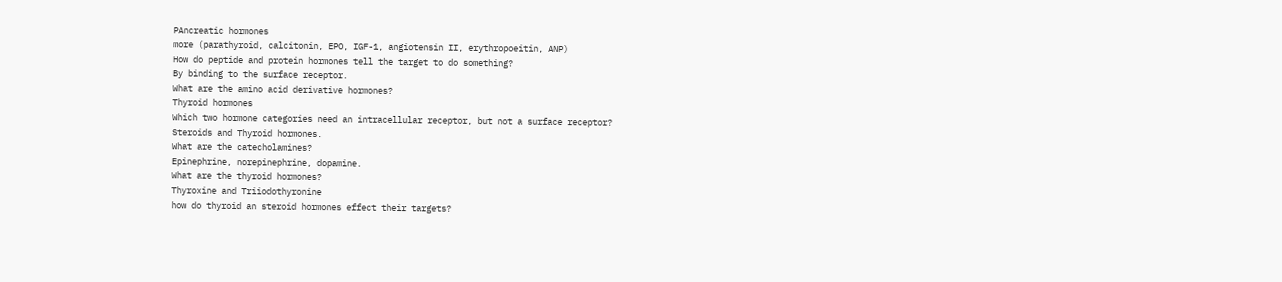PAncreatic hormones
more (parathyroid, calcitonin, EPO, IGF-1, angiotensin II, erythropoeitin, ANP)
How do peptide and protein hormones tell the target to do something?
By binding to the surface receptor.
What are the amino acid derivative hormones?
Thyroid hormones
Which two hormone categories need an intracellular receptor, but not a surface receptor?
Steroids and Thyroid hormones.
What are the catecholamines?
Epinephrine, norepinephrine, dopamine.
What are the thyroid hormones?
Thyroxine and Triiodothyronine
how do thyroid an steroid hormones effect their targets?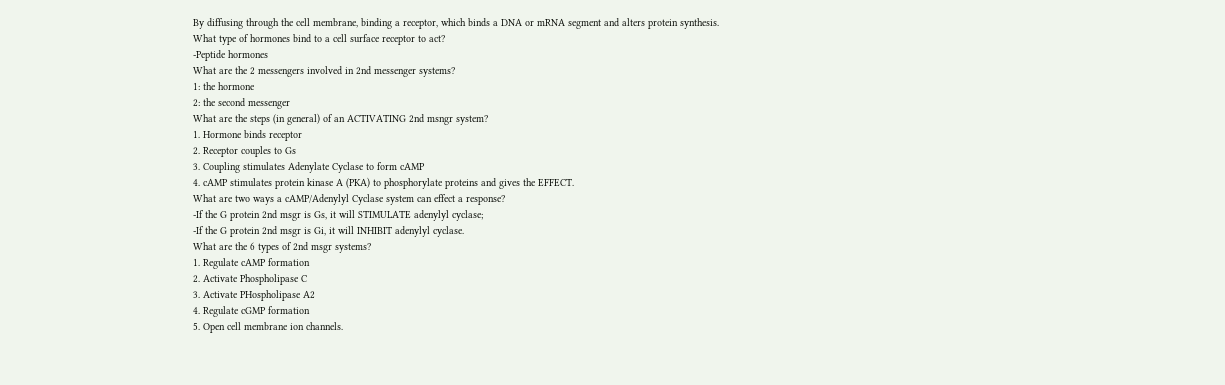By diffusing through the cell membrane, binding a receptor, which binds a DNA or mRNA segment and alters protein synthesis.
What type of hormones bind to a cell surface receptor to act?
-Peptide hormones
What are the 2 messengers involved in 2nd messenger systems?
1: the hormone
2: the second messenger
What are the steps (in general) of an ACTIVATING 2nd msngr system?
1. Hormone binds receptor
2. Receptor couples to Gs
3. Coupling stimulates Adenylate Cyclase to form cAMP
4. cAMP stimulates protein kinase A (PKA) to phosphorylate proteins and gives the EFFECT.
What are two ways a cAMP/Adenylyl Cyclase system can effect a response?
-If the G protein 2nd msgr is Gs, it will STIMULATE adenylyl cyclase;
-If the G protein 2nd msgr is Gi, it will INHIBIT adenylyl cyclase.
What are the 6 types of 2nd msgr systems?
1. Regulate cAMP formation
2. Activate Phospholipase C
3. Activate PHospholipase A2
4. Regulate cGMP formation
5. Open cell membrane ion channels.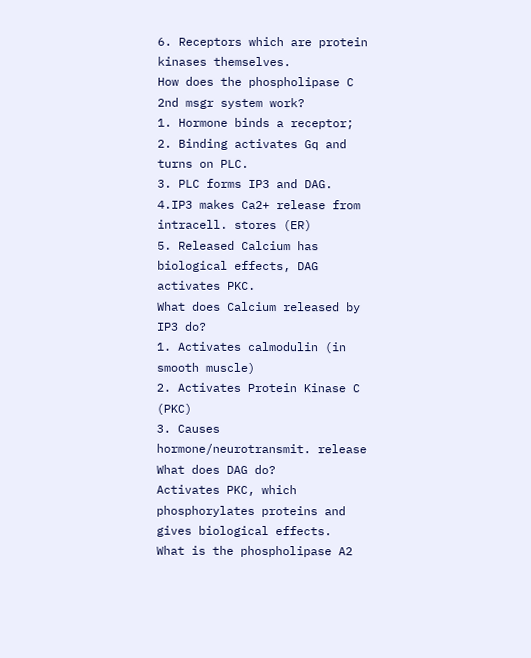6. Receptors which are protein kinases themselves.
How does the phospholipase C 2nd msgr system work?
1. Hormone binds a receptor;
2. Binding activates Gq and turns on PLC.
3. PLC forms IP3 and DAG.
4.IP3 makes Ca2+ release from intracell. stores (ER)
5. Released Calcium has biological effects, DAG activates PKC.
What does Calcium released by IP3 do?
1. Activates calmodulin (in smooth muscle)
2. Activates Protein Kinase C (PKC)
3. Causes hormone/neurotransmit. release
What does DAG do?
Activates PKC, which phosphorylates proteins and gives biological effects.
What is the phospholipase A2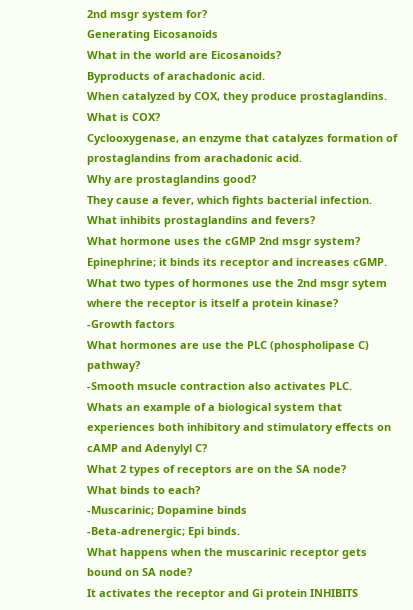2nd msgr system for?
Generating Eicosanoids
What in the world are Eicosanoids?
Byproducts of arachadonic acid.
When catalyzed by COX, they produce prostaglandins.
What is COX?
Cyclooxygenase, an enzyme that catalyzes formation of prostaglandins from arachadonic acid.
Why are prostaglandins good?
They cause a fever, which fights bacterial infection.
What inhibits prostaglandins and fevers?
What hormone uses the cGMP 2nd msgr system?
Epinephrine; it binds its receptor and increases cGMP.
What two types of hormones use the 2nd msgr sytem where the receptor is itself a protein kinase?
-Growth factors
What hormones are use the PLC (phospholipase C) pathway?
-Smooth msucle contraction also activates PLC.
Whats an example of a biological system that experiences both inhibitory and stimulatory effects on cAMP and Adenylyl C?
What 2 types of receptors are on the SA node?
What binds to each?
-Muscarinic; Dopamine binds
-Beta-adrenergic; Epi binds.
What happens when the muscarinic receptor gets bound on SA node?
It activates the receptor and Gi protein INHIBITS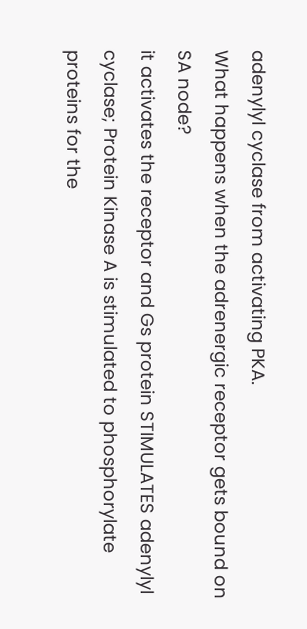adenylyl cyclase from activating PKA.
What happens when the adrenergic receptor gets bound on SA node?
it activates the receptor and Gs protein STIMULATES adenylyl cyclase; Protein Kinase A is stimulated to phosphorylate proteins for the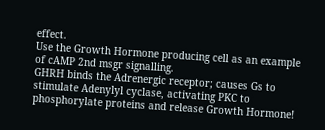effect.
Use the Growth Hormone producing cell as an example of cAMP 2nd msgr signalling.
GHRH binds the Adrenergic receptor; causes Gs to stimulate Adenylyl cyclase, activating PKC to phosphorylate proteins and release Growth Hormone!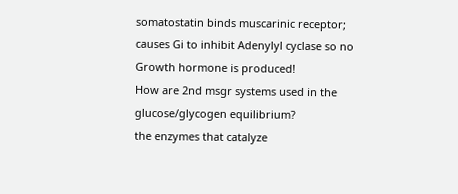somatostatin binds muscarinic receptor; causes Gi to inhibit Adenylyl cyclase so no Growth hormone is produced!
How are 2nd msgr systems used in the glucose/glycogen equilibrium?
the enzymes that catalyze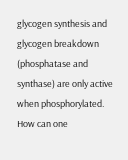glycogen synthesis and glycogen breakdown (phosphatase and synthase) are only active when phosphorylated.
How can one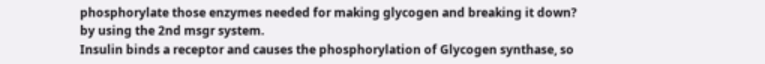phosphorylate those enzymes needed for making glycogen and breaking it down?
by using the 2nd msgr system.
Insulin binds a receptor and causes the phosphorylation of Glycogen synthase, so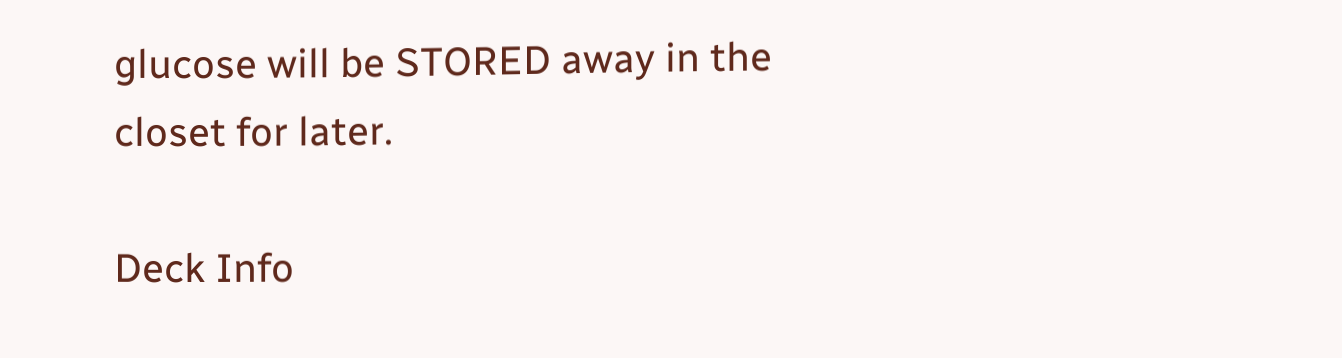glucose will be STORED away in the closet for later.

Deck Info